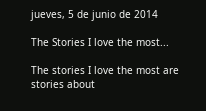jueves, 5 de junio de 2014

The Stories I love the most...

The stories I love the most are stories about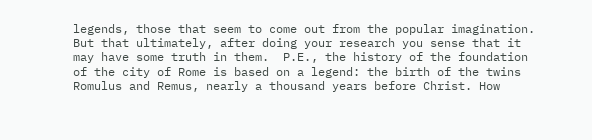legends, those that seem to come out from the popular imagination. But that ultimately, after doing your research you sense that it may have some truth in them.  P.E., the history of the foundation of the city of Rome is based on a legend: the birth of the twins Romulus and Remus, nearly a thousand years before Christ. How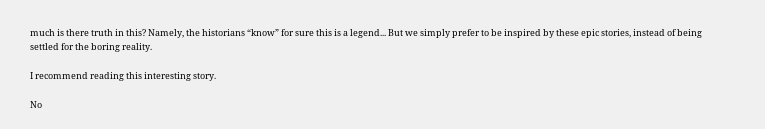much is there truth in this? Namely, the historians “know” for sure this is a legend... But we simply prefer to be inspired by these epic stories, instead of being settled for the boring reality.

I recommend reading this interesting story.

No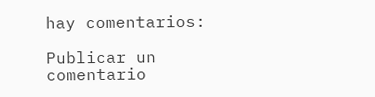hay comentarios:

Publicar un comentario